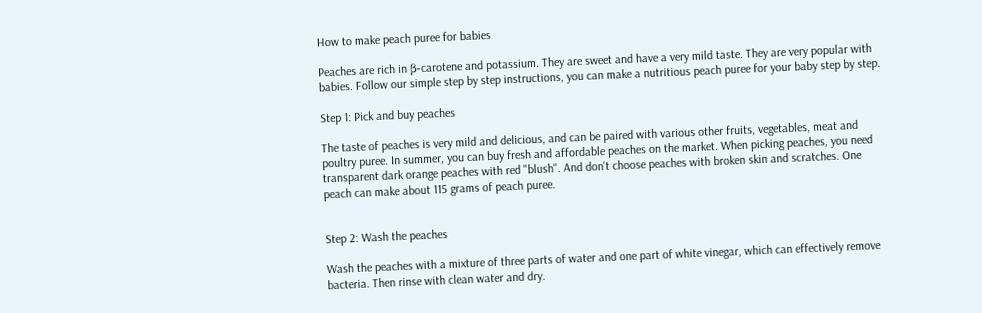How to make peach puree for babies

Peaches are rich in β-carotene and potassium. They are sweet and have a very mild taste. They are very popular with babies. Follow our simple step by step instructions, you can make a nutritious peach puree for your baby step by step.

Step 1: Pick and buy peaches

The taste of peaches is very mild and delicious, and can be paired with various other fruits, vegetables, meat and poultry puree. In summer, you can buy fresh and affordable peaches on the market. When picking peaches, you need transparent dark orange peaches with red "blush". And don't choose peaches with broken skin and scratches. One peach can make about 115 grams of peach puree.


Step 2: Wash the peaches

Wash the peaches with a mixture of three parts of water and one part of white vinegar, which can effectively remove bacteria. Then rinse with clean water and dry.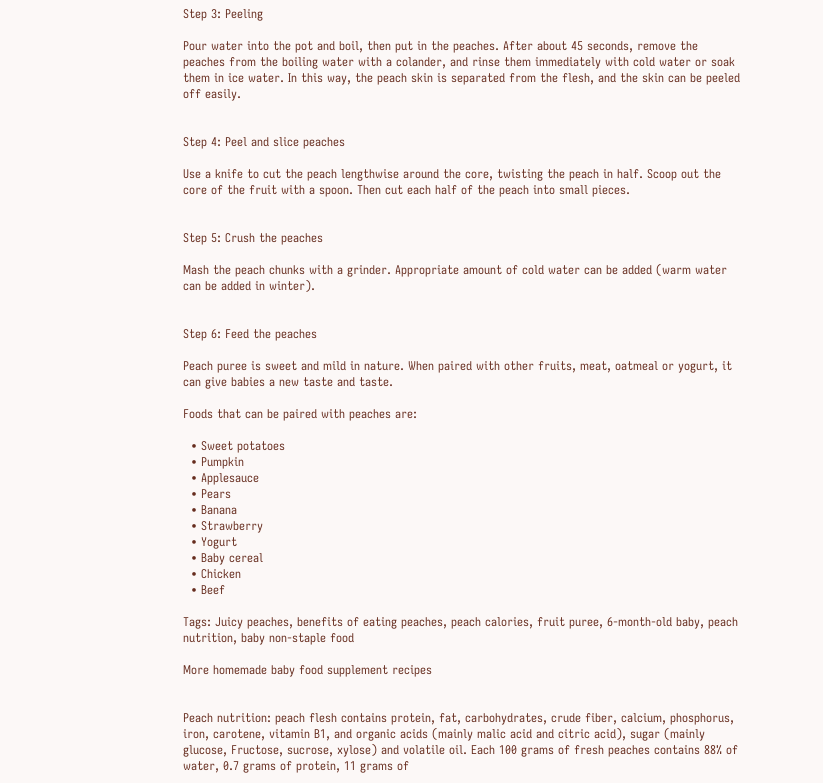Step 3: Peeling

Pour water into the pot and boil, then put in the peaches. After about 45 seconds, remove the peaches from the boiling water with a colander, and rinse them immediately with cold water or soak them in ice water. In this way, the peach skin is separated from the flesh, and the skin can be peeled off easily.


Step 4: Peel and slice peaches

Use a knife to cut the peach lengthwise around the core, twisting the peach in half. Scoop out the core of the fruit with a spoon. Then cut each half of the peach into small pieces.


Step 5: Crush the peaches

Mash the peach chunks with a grinder. Appropriate amount of cold water can be added (warm water can be added in winter).


Step 6: Feed the peaches

Peach puree is sweet and mild in nature. When paired with other fruits, meat, oatmeal or yogurt, it can give babies a new taste and taste.

Foods that can be paired with peaches are:

  • Sweet potatoes
  • Pumpkin
  • Applesauce
  • Pears
  • Banana
  • Strawberry
  • Yogurt
  • Baby cereal
  • Chicken
  • Beef

Tags: Juicy peaches, benefits of eating peaches, peach calories, fruit puree, 6-month-old baby, peach nutrition, baby non-staple food

More homemade baby food supplement recipes


Peach nutrition: peach flesh contains protein, fat, carbohydrates, crude fiber, calcium, phosphorus, iron, carotene, vitamin B1, and organic acids (mainly malic acid and citric acid), sugar (mainly glucose, Fructose, sucrose, xylose) and volatile oil. Each 100 grams of fresh peaches contains 88% of water, 0.7 grams of protein, 11 grams of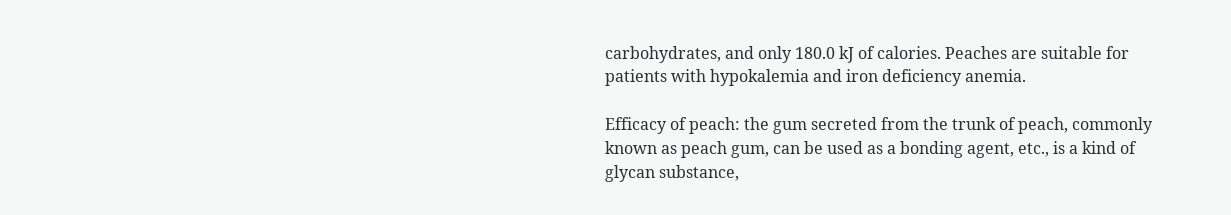carbohydrates, and only 180.0 kJ of calories. Peaches are suitable for patients with hypokalemia and iron deficiency anemia.

Efficacy of peach: the gum secreted from the trunk of peach, commonly known as peach gum, can be used as a bonding agent, etc., is a kind of glycan substance,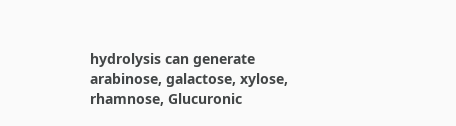hydrolysis can generate arabinose, galactose, xylose, rhamnose, Glucuronic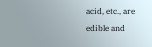acid, etc., are edible and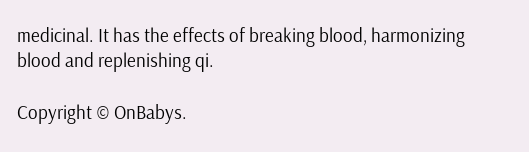medicinal. It has the effects of breaking blood, harmonizing blood and replenishing qi.

Copyright © OnBabys.